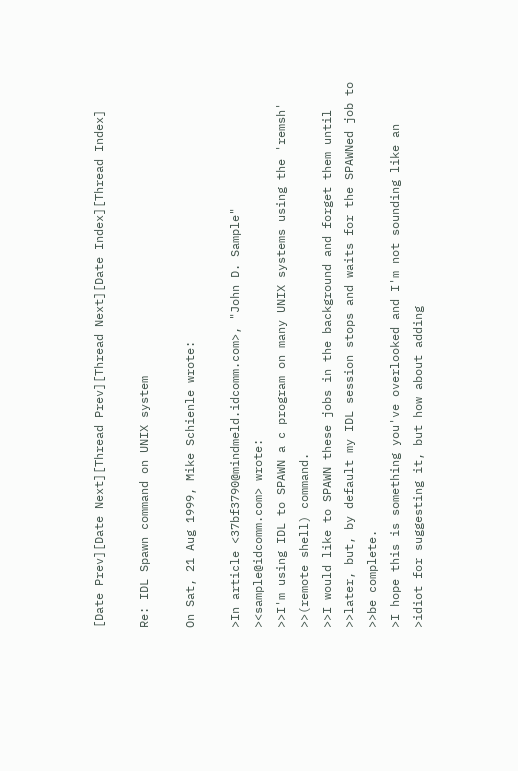[Date Prev][Date Next][Thread Prev][Thread Next][Date Index][Thread Index]

Re: IDL Spawn command on UNIX system

On Sat, 21 Aug 1999, Mike Schienle wrote:

>In article <37bf3790@mindmeld.idcomm.com>, "John D. Sample"
><sample@idcomm.com> wrote:
>>I'm using IDL to SPAWN a c program on many UNIX systems using the 'remsh'
>>(remote shell) command.
>>I would like to SPAWN these jobs in the background and forget them until
>>later, but, by default my IDL session stops and waits for the SPAWNed job to
>>be complete.
>I hope this is something you've overlooked and I'm not sounding like an
>idiot for suggesting it, but how about adding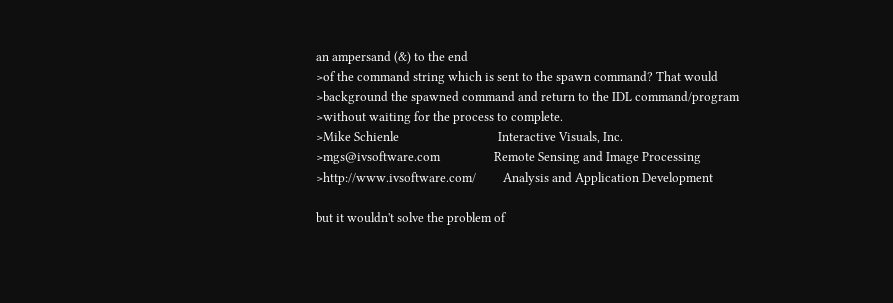an ampersand (&) to the end
>of the command string which is sent to the spawn command? That would
>background the spawned command and return to the IDL command/program
>without waiting for the process to complete.
>Mike Schienle                                 Interactive Visuals, Inc.
>mgs@ivsoftware.com                  Remote Sensing and Image Processing
>http://www.ivsoftware.com/         Analysis and Application Development

but it wouldn't solve the problem of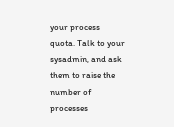your process quota. Talk to your
sysadmin, and ask them to raise the number of processes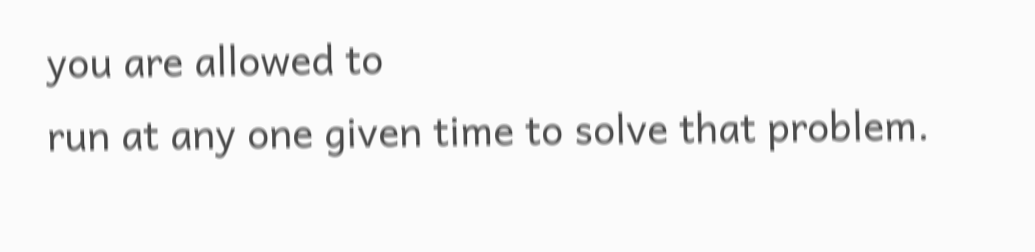you are allowed to
run at any one given time to solve that problem.